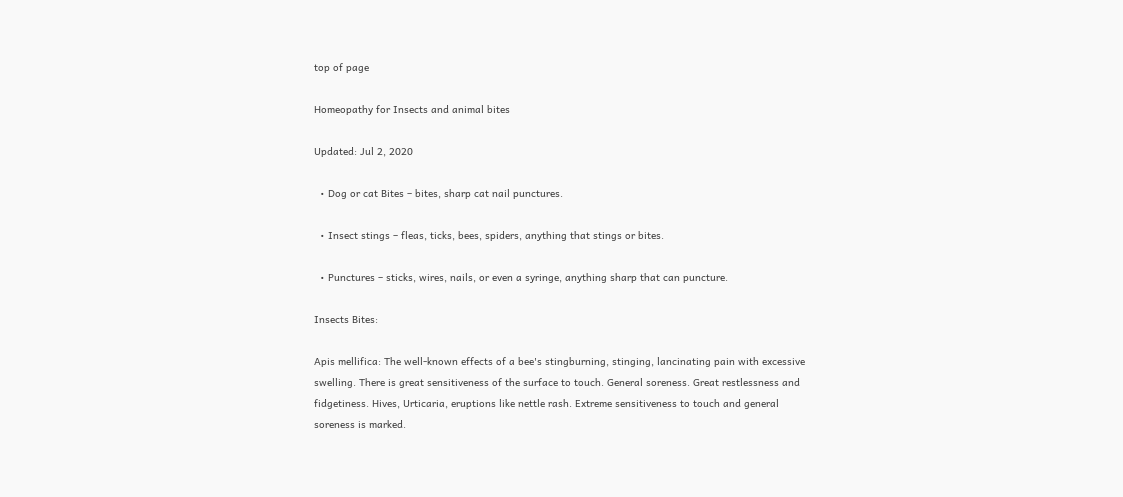top of page

Homeopathy for Insects and animal bites

Updated: Jul 2, 2020

  • Dog or cat Bites – bites, sharp cat nail punctures.

  • Insect stings – fleas, ticks, bees, spiders, anything that stings or bites.

  • Punctures – sticks, wires, nails, or even a syringe, anything sharp that can puncture.

Insects Bites:

Apis mellifica: The well-known effects of a bee's stingburning, stinging, lancinating pain with excessive swelling. There is great sensitiveness of the surface to touch. General soreness. Great restlessness and fidgetiness. Hives, Urticaria, eruptions like nettle rash. Extreme sensitiveness to touch and general soreness is marked.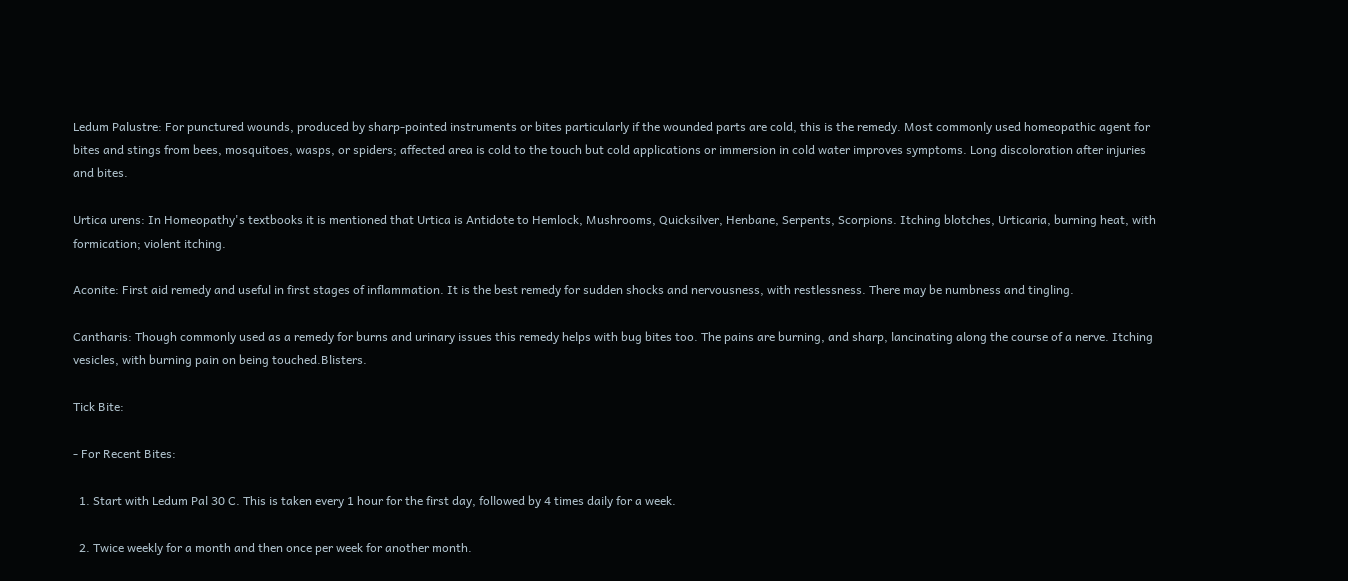Ledum Palustre: For punctured wounds, produced by sharp-pointed instruments or bites particularly if the wounded parts are cold, this is the remedy. Most commonly used homeopathic agent for bites and stings from bees, mosquitoes, wasps, or spiders; affected area is cold to the touch but cold applications or immersion in cold water improves symptoms. Long discoloration after injuries and bites.

Urtica urens: In Homeopathy's textbooks it is mentioned that Urtica is Antidote to Hemlock, Mushrooms, Quicksilver, Henbane, Serpents, Scorpions. Itching blotches, Urticaria, burning heat, with formication; violent itching.

Aconite: First aid remedy and useful in first stages of inflammation. It is the best remedy for sudden shocks and nervousness, with restlessness. There may be numbness and tingling.

Cantharis: Though commonly used as a remedy for burns and urinary issues this remedy helps with bug bites too. The pains are burning, and sharp, lancinating along the course of a nerve. Itching vesicles, with burning pain on being touched.Blisters.

Tick Bite:

- For Recent Bites:

  1. Start with Ledum Pal 30 C. This is taken every 1 hour for the first day, followed by 4 times daily for a week.

  2. Twice weekly for a month and then once per week for another month.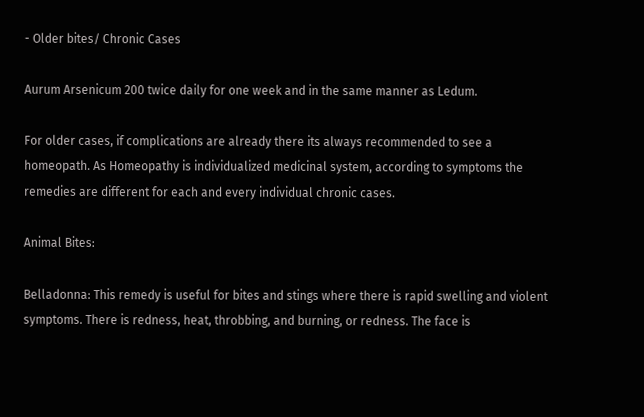- Older bites/ Chronic Cases

Aurum Arsenicum 200 twice daily for one week and in the same manner as Ledum.

For older cases, if complications are already there its always recommended to see a homeopath. As Homeopathy is individualized medicinal system, according to symptoms the remedies are different for each and every individual chronic cases.

Animal Bites:

Belladonna: This remedy is useful for bites and stings where there is rapid swelling and violent symptoms. There is redness, heat, throbbing, and burning, or redness. The face is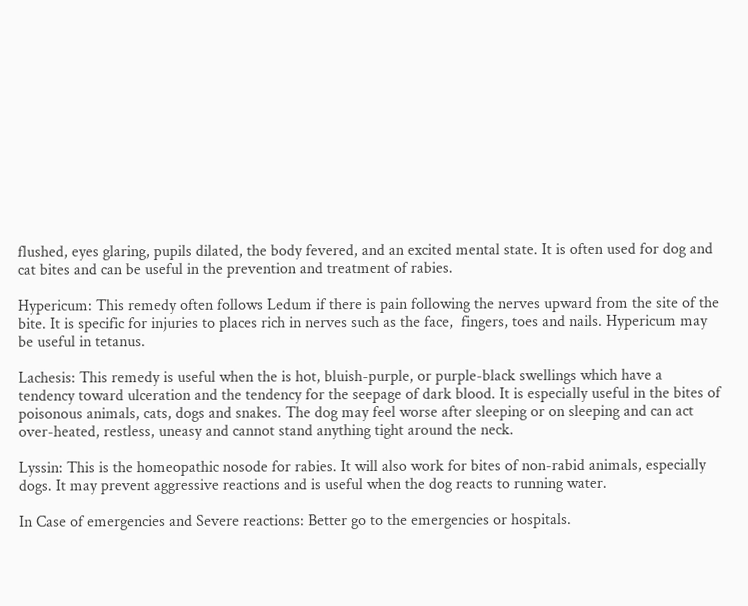flushed, eyes glaring, pupils dilated, the body fevered, and an excited mental state. It is often used for dog and cat bites and can be useful in the prevention and treatment of rabies.

Hypericum: This remedy often follows Ledum if there is pain following the nerves upward from the site of the bite. It is specific for injuries to places rich in nerves such as the face,  fingers, toes and nails. Hypericum may be useful in tetanus.

Lachesis: This remedy is useful when the is hot, bluish-purple, or purple-black swellings which have a tendency toward ulceration and the tendency for the seepage of dark blood. It is especially useful in the bites of poisonous animals, cats, dogs and snakes. The dog may feel worse after sleeping or on sleeping and can act over-heated, restless, uneasy and cannot stand anything tight around the neck.

Lyssin: This is the homeopathic nosode for rabies. It will also work for bites of non-rabid animals, especially dogs. It may prevent aggressive reactions and is useful when the dog reacts to running water.

In Case of emergencies and Severe reactions: Better go to the emergencies or hospitals.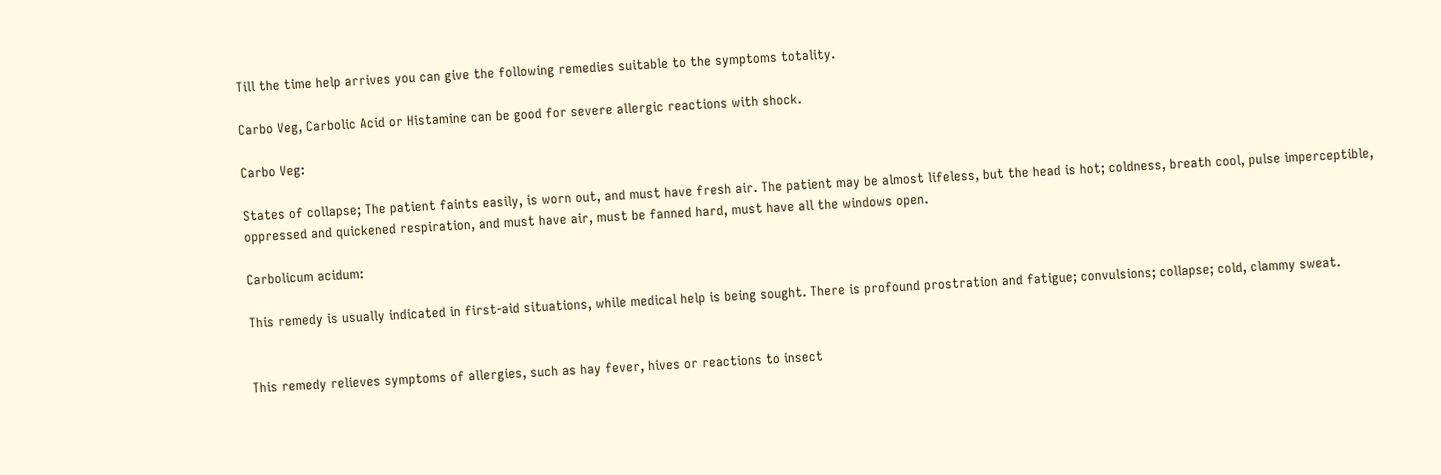Till the time help arrives you can give the following remedies suitable to the symptoms totality.

Carbo Veg, Carbolic Acid or Histamine can be good for severe allergic reactions with shock.

Carbo Veg:

States of collapse; The patient faints easily, is worn out, and must have fresh air. The patient may be almost lifeless, but the head is hot; coldness, breath cool, pulse imperceptible, oppressed and quickened respiration, and must have air, must be fanned hard, must have all the windows open.

Carbolicum acidum:

This remedy is usually indicated in first-aid situations, while medical help is being sought. There is profound prostration and fatigue; convulsions; collapse; cold, clammy sweat.


This remedy relieves symptoms of allergies, such as hay fever, hives or reactions to insect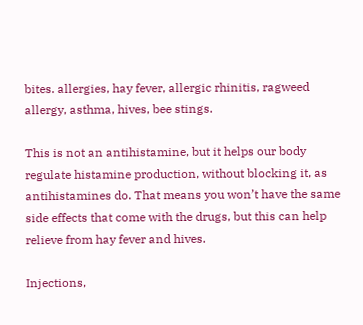bites. allergies, hay fever, allergic rhinitis, ragweed allergy, asthma, hives, bee stings.

This is not an antihistamine, but it helps our body regulate histamine production, without blocking it, as antihistamines do. That means you won’t have the same side effects that come with the drugs, but this can help relieve from hay fever and hives.

Injections,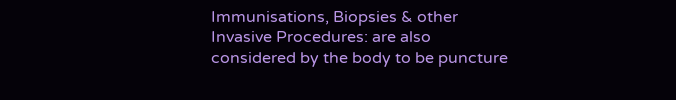Immunisations, Biopsies & other Invasive Procedures: are also considered by the body to be puncture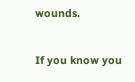wounds.

If you know you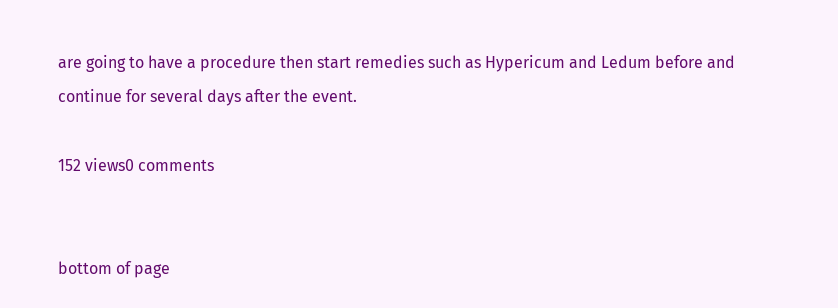are going to have a procedure then start remedies such as Hypericum and Ledum before and continue for several days after the event.

152 views0 comments


bottom of page